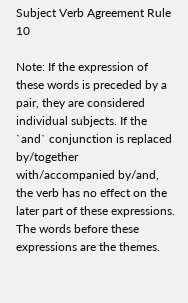Subject Verb Agreement Rule 10

Note: If the expression of these words is preceded by a pair, they are considered individual subjects. If the `and` conjunction is replaced by/together with/accompanied by/and, the verb has no effect on the later part of these expressions. The words before these expressions are the themes.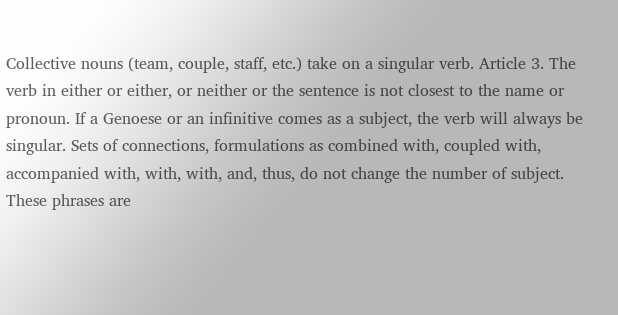Collective nouns (team, couple, staff, etc.) take on a singular verb. Article 3. The verb in either or either, or neither or the sentence is not closest to the name or pronoun. If a Genoese or an infinitive comes as a subject, the verb will always be singular. Sets of connections, formulations as combined with, coupled with, accompanied with, with, with, and, thus, do not change the number of subject. These phrases are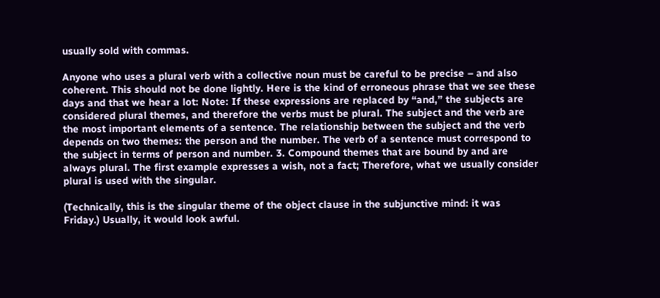usually sold with commas.

Anyone who uses a plural verb with a collective noun must be careful to be precise – and also coherent. This should not be done lightly. Here is the kind of erroneous phrase that we see these days and that we hear a lot: Note: If these expressions are replaced by “and,” the subjects are considered plural themes, and therefore the verbs must be plural. The subject and the verb are the most important elements of a sentence. The relationship between the subject and the verb depends on two themes: the person and the number. The verb of a sentence must correspond to the subject in terms of person and number. 3. Compound themes that are bound by and are always plural. The first example expresses a wish, not a fact; Therefore, what we usually consider plural is used with the singular.

(Technically, this is the singular theme of the object clause in the subjunctive mind: it was Friday.) Usually, it would look awful.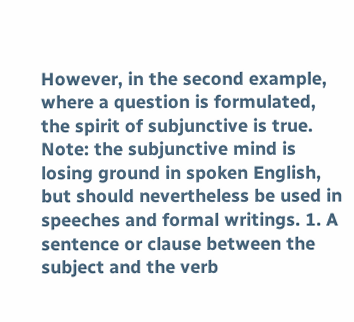However, in the second example, where a question is formulated, the spirit of subjunctive is true. Note: the subjunctive mind is losing ground in spoken English, but should nevertheless be used in speeches and formal writings. 1. A sentence or clause between the subject and the verb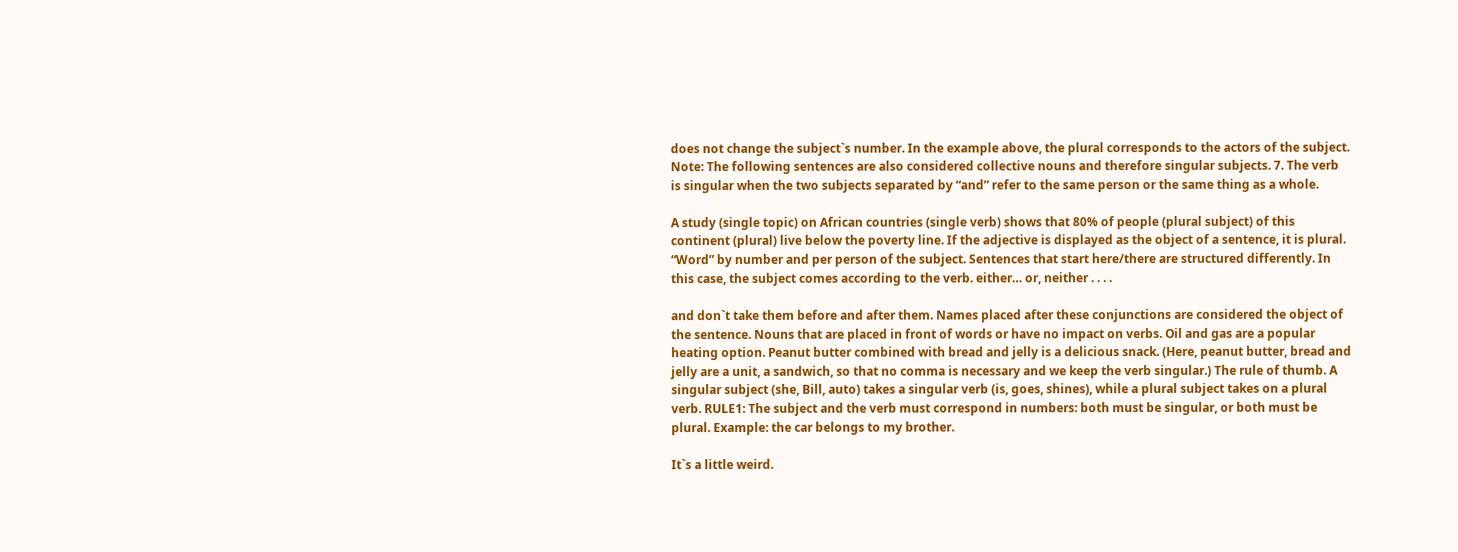does not change the subject`s number. In the example above, the plural corresponds to the actors of the subject. Note: The following sentences are also considered collective nouns and therefore singular subjects. 7. The verb is singular when the two subjects separated by “and” refer to the same person or the same thing as a whole.

A study (single topic) on African countries (single verb) shows that 80% of people (plural subject) of this continent (plural) live below the poverty line. If the adjective is displayed as the object of a sentence, it is plural. “Word” by number and per person of the subject. Sentences that start here/there are structured differently. In this case, the subject comes according to the verb. either… or, neither . . . .

and don`t take them before and after them. Names placed after these conjunctions are considered the object of the sentence. Nouns that are placed in front of words or have no impact on verbs. Oil and gas are a popular heating option. Peanut butter combined with bread and jelly is a delicious snack. (Here, peanut butter, bread and jelly are a unit, a sandwich, so that no comma is necessary and we keep the verb singular.) The rule of thumb. A singular subject (she, Bill, auto) takes a singular verb (is, goes, shines), while a plural subject takes on a plural verb. RULE1: The subject and the verb must correspond in numbers: both must be singular, or both must be plural. Example: the car belongs to my brother.

It`s a little weird.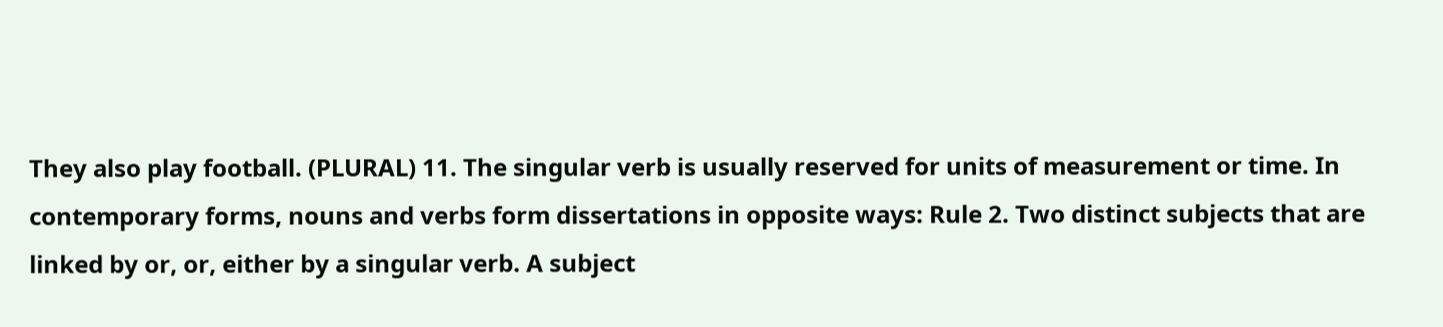They also play football. (PLURAL) 11. The singular verb is usually reserved for units of measurement or time. In contemporary forms, nouns and verbs form dissertations in opposite ways: Rule 2. Two distinct subjects that are linked by or, or, either by a singular verb. A subject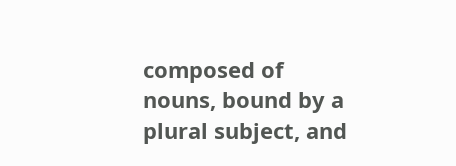composed of nouns, bound by a plural subject, and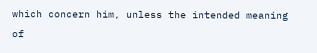which concern him, unless the intended meaning of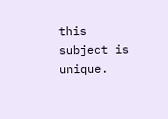this subject is unique.